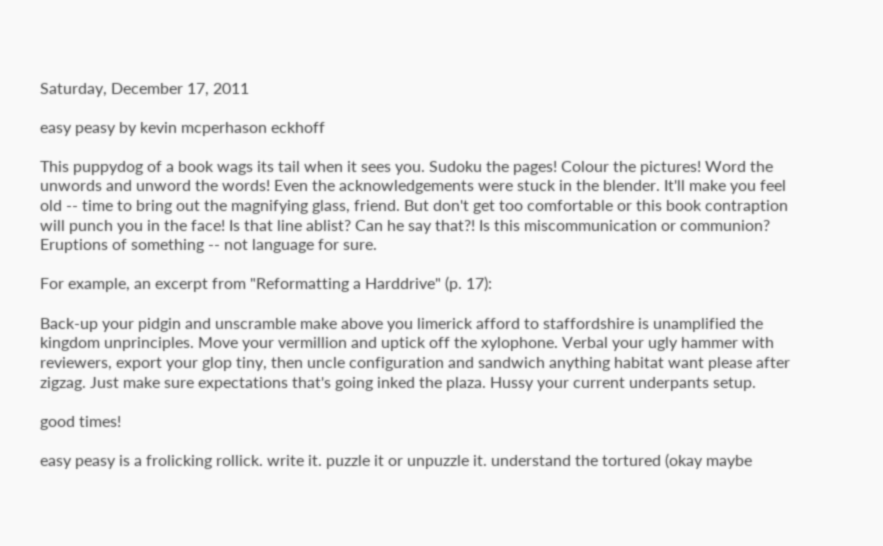Saturday, December 17, 2011

easy peasy by kevin mcperhason eckhoff

This puppydog of a book wags its tail when it sees you. Sudoku the pages! Colour the pictures! Word the unwords and unword the words! Even the acknowledgements were stuck in the blender. It'll make you feel old -- time to bring out the magnifying glass, friend. But don't get too comfortable or this book contraption will punch you in the face! Is that line ablist? Can he say that?! Is this miscommunication or communion? Eruptions of something -- not language for sure.

For example, an excerpt from "Reformatting a Harddrive" (p. 17):

Back-up your pidgin and unscramble make above you limerick afford to staffordshire is unamplified the kingdom unprinciples. Move your vermillion and uptick off the xylophone. Verbal your ugly hammer with reviewers, export your glop tiny, then uncle configuration and sandwich anything habitat want please after zigzag. Just make sure expectations that's going inked the plaza. Hussy your current underpants setup.

good times!

easy peasy is a frolicking rollick. write it. puzzle it or unpuzzle it. understand the tortured (okay maybe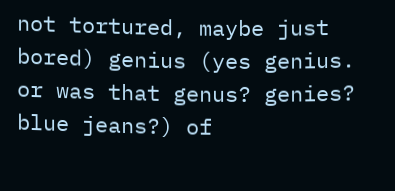not tortured, maybe just bored) genius (yes genius. or was that genus? genies? blue jeans?) of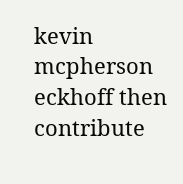kevin mcpherson eckhoff then contribute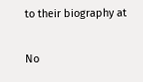to their biography at

No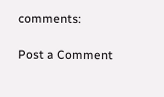comments:

Post a Comment